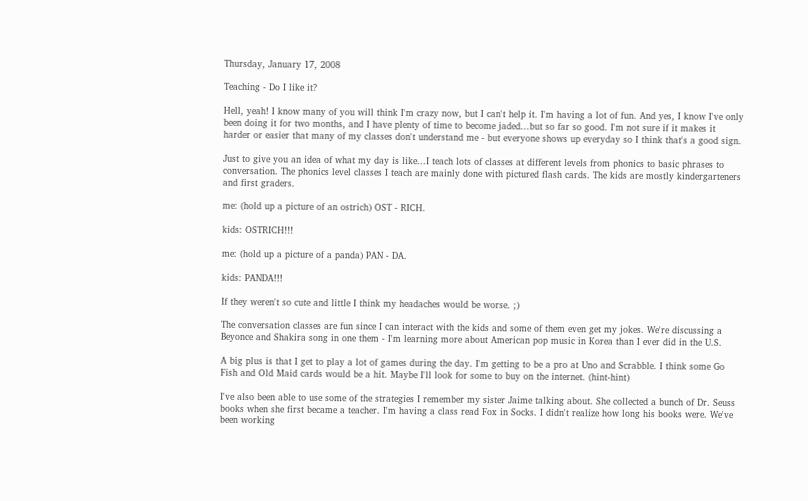Thursday, January 17, 2008

Teaching - Do I like it?

Hell, yeah! I know many of you will think I'm crazy now, but I can't help it. I'm having a lot of fun. And yes, I know I've only been doing it for two months, and I have plenty of time to become jaded...but so far so good. I'm not sure if it makes it harder or easier that many of my classes don't understand me - but everyone shows up everyday so I think that's a good sign.

Just to give you an idea of what my day is like...I teach lots of classes at different levels from phonics to basic phrases to conversation. The phonics level classes I teach are mainly done with pictured flash cards. The kids are mostly kindergarteners and first graders.

me: (hold up a picture of an ostrich) OST - RICH.

kids: OSTRICH!!!

me: (hold up a picture of a panda) PAN - DA.

kids: PANDA!!!

If they weren't so cute and little I think my headaches would be worse. ;)

The conversation classes are fun since I can interact with the kids and some of them even get my jokes. We're discussing a Beyonce and Shakira song in one them - I'm learning more about American pop music in Korea than I ever did in the U.S.

A big plus is that I get to play a lot of games during the day. I'm getting to be a pro at Uno and Scrabble. I think some Go Fish and Old Maid cards would be a hit. Maybe I'll look for some to buy on the internet. (hint-hint)

I've also been able to use some of the strategies I remember my sister Jaime talking about. She collected a bunch of Dr. Seuss books when she first became a teacher. I'm having a class read Fox in Socks. I didn't realize how long his books were. We've been working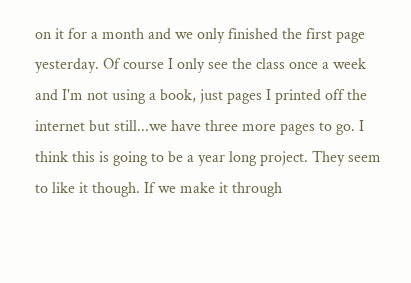on it for a month and we only finished the first page yesterday. Of course I only see the class once a week and I'm not using a book, just pages I printed off the internet but still...we have three more pages to go. I think this is going to be a year long project. They seem to like it though. If we make it through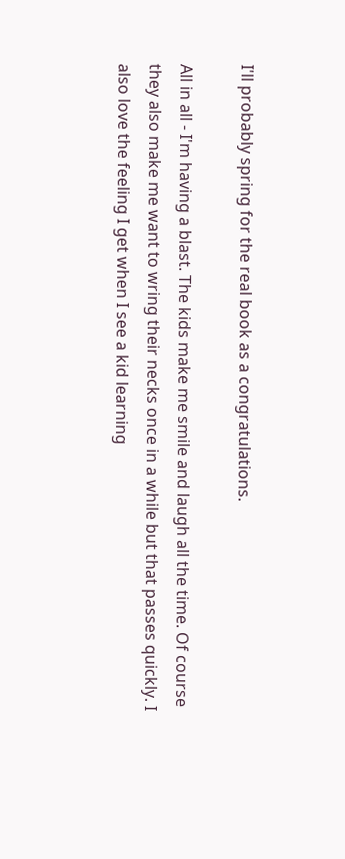I'll probably spring for the real book as a congratulations.

All in all - I'm having a blast. The kids make me smile and laugh all the time. Of course they also make me want to wring their necks once in a while but that passes quickly. I also love the feeling I get when I see a kid learning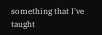something that I've taught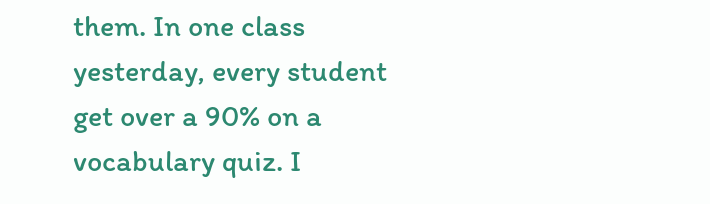them. In one class yesterday, every student get over a 90% on a vocabulary quiz. I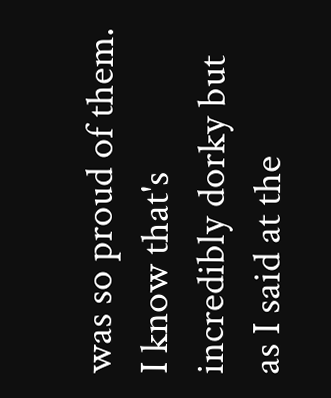was so proud of them. I know that's incredibly dorky but as I said at the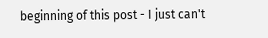beginning of this post - I just can't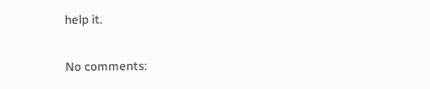help it.

No comments: